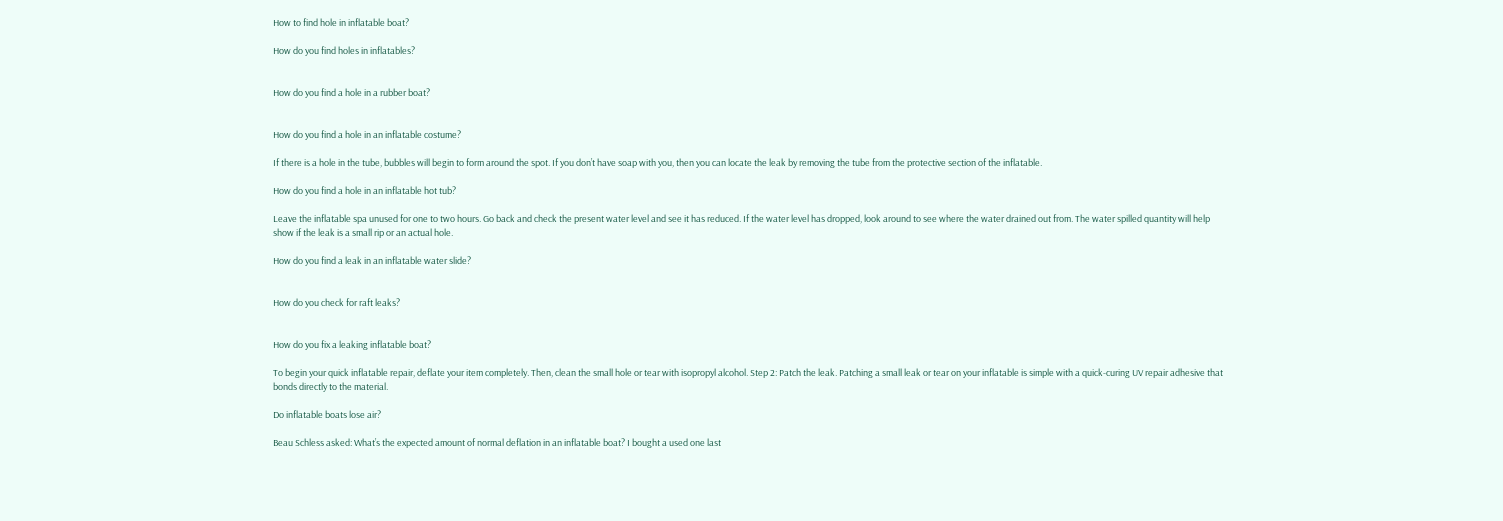How to find hole in inflatable boat?

How do you find holes in inflatables?


How do you find a hole in a rubber boat?


How do you find a hole in an inflatable costume?

If there is a hole in the tube, bubbles will begin to form around the spot. If you don’t have soap with you, then you can locate the leak by removing the tube from the protective section of the inflatable.

How do you find a hole in an inflatable hot tub?

Leave the inflatable spa unused for one to two hours. Go back and check the present water level and see it has reduced. If the water level has dropped, look around to see where the water drained out from. The water spilled quantity will help show if the leak is a small rip or an actual hole.

How do you find a leak in an inflatable water slide?


How do you check for raft leaks?


How do you fix a leaking inflatable boat?

To begin your quick inflatable repair, deflate your item completely. Then, clean the small hole or tear with isopropyl alcohol. Step 2: Patch the leak. Patching a small leak or tear on your inflatable is simple with a quick-curing UV repair adhesive that bonds directly to the material.

Do inflatable boats lose air?

Beau Schless asked: What’s the expected amount of normal deflation in an inflatable boat? I bought a used one last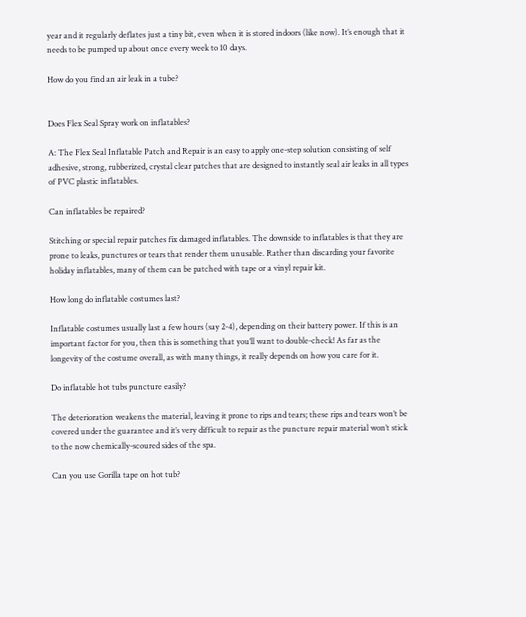year and it regularly deflates just a tiny bit, even when it is stored indoors (like now). It’s enough that it needs to be pumped up about once every week to 10 days.

How do you find an air leak in a tube?


Does Flex Seal Spray work on inflatables?

A: The Flex Seal Inflatable Patch and Repair is an easy to apply one-step solution consisting of self adhesive, strong, rubberized, crystal clear patches that are designed to instantly seal air leaks in all types of PVC plastic inflatables.

Can inflatables be repaired?

Stitching or special repair patches fix damaged inflatables. The downside to inflatables is that they are prone to leaks, punctures or tears that render them unusable. Rather than discarding your favorite holiday inflatables, many of them can be patched with tape or a vinyl repair kit.

How long do inflatable costumes last?

Inflatable costumes usually last a few hours (say 2-4), depending on their battery power. If this is an important factor for you, then this is something that you’ll want to double-check! As far as the longevity of the costume overall, as with many things, it really depends on how you care for it.

Do inflatable hot tubs puncture easily?

The deterioration weakens the material, leaving it prone to rips and tears; these rips and tears won’t be covered under the guarantee and it’s very difficult to repair as the puncture repair material won’t stick to the now chemically-scoured sides of the spa.

Can you use Gorilla tape on hot tub?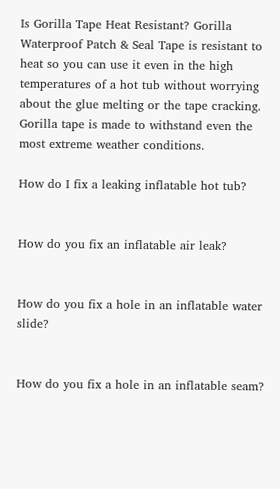Is Gorilla Tape Heat Resistant? Gorilla Waterproof Patch & Seal Tape is resistant to heat so you can use it even in the high temperatures of a hot tub without worrying about the glue melting or the tape cracking. Gorilla tape is made to withstand even the most extreme weather conditions.

How do I fix a leaking inflatable hot tub?


How do you fix an inflatable air leak?


How do you fix a hole in an inflatable water slide?


How do you fix a hole in an inflatable seam?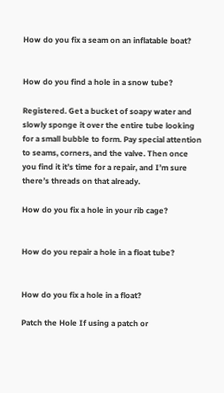How do you fix a seam on an inflatable boat?


How do you find a hole in a snow tube?

Registered. Get a bucket of soapy water and slowly sponge it over the entire tube looking for a small bubble to form. Pay special attention to seams, corners, and the valve. Then once you find it it’s time for a repair, and I’m sure there’s threads on that already.

How do you fix a hole in your rib cage?


How do you repair a hole in a float tube?


How do you fix a hole in a float?

Patch the Hole If using a patch or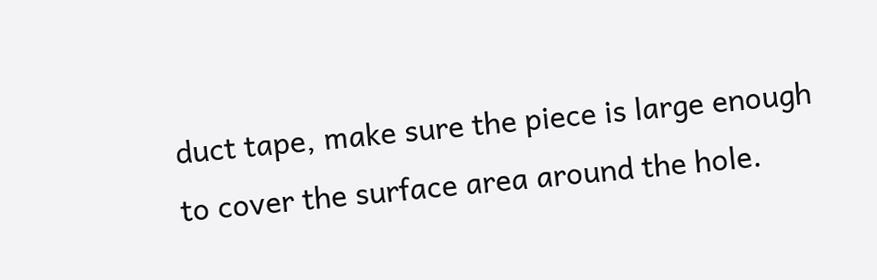duct tape, make sure the piece is large enough to cover the surface area around the hole.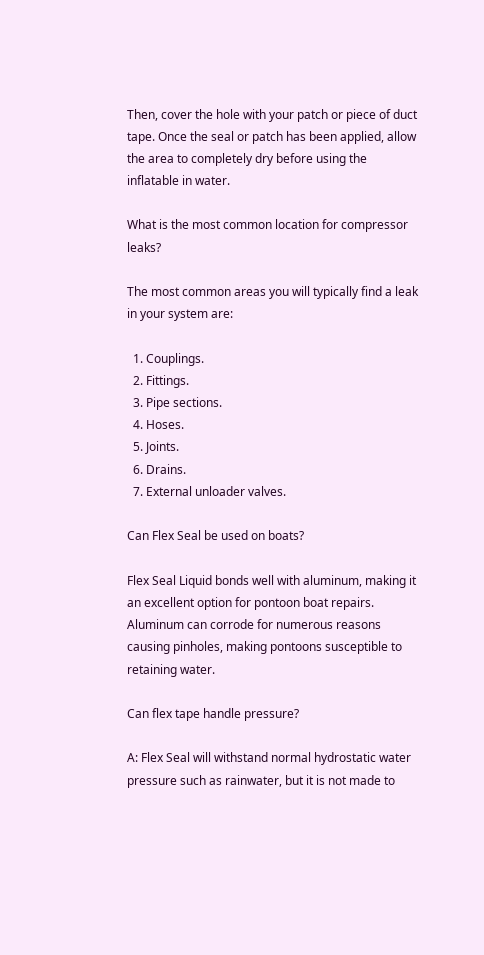Then, cover the hole with your patch or piece of duct tape. Once the seal or patch has been applied, allow the area to completely dry before using the inflatable in water.

What is the most common location for compressor leaks?

The most common areas you will typically find a leak in your system are:

  1. Couplings.
  2. Fittings.
  3. Pipe sections.
  4. Hoses.
  5. Joints.
  6. Drains.
  7. External unloader valves.

Can Flex Seal be used on boats?

Flex Seal Liquid bonds well with aluminum, making it an excellent option for pontoon boat repairs. Aluminum can corrode for numerous reasons causing pinholes, making pontoons susceptible to retaining water.

Can flex tape handle pressure?

A: Flex Seal will withstand normal hydrostatic water pressure such as rainwater, but it is not made to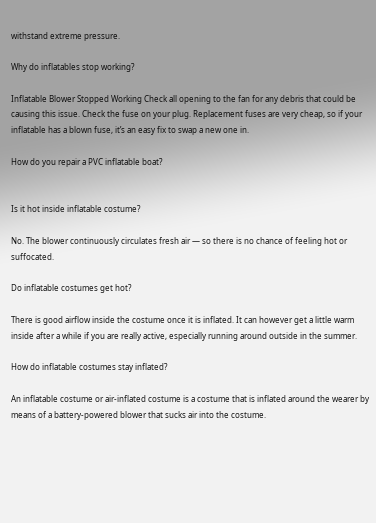withstand extreme pressure.

Why do inflatables stop working?

Inflatable Blower Stopped Working Check all opening to the fan for any debris that could be causing this issue. Check the fuse on your plug. Replacement fuses are very cheap, so if your inflatable has a blown fuse, it’s an easy fix to swap a new one in.

How do you repair a PVC inflatable boat?


Is it hot inside inflatable costume?

No. The blower continuously circulates fresh air — so there is no chance of feeling hot or suffocated.

Do inflatable costumes get hot?

There is good airflow inside the costume once it is inflated. It can however get a little warm inside after a while if you are really active, especially running around outside in the summer.

How do inflatable costumes stay inflated?

An inflatable costume or air-inflated costume is a costume that is inflated around the wearer by means of a battery-powered blower that sucks air into the costume.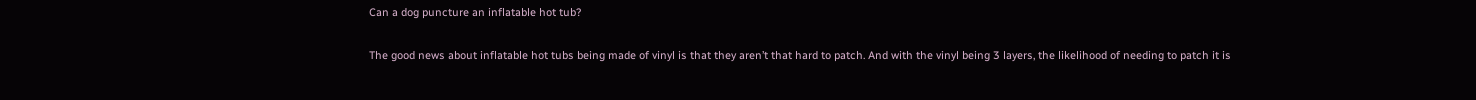Can a dog puncture an inflatable hot tub?

The good news about inflatable hot tubs being made of vinyl is that they aren’t that hard to patch. And with the vinyl being 3 layers, the likelihood of needing to patch it is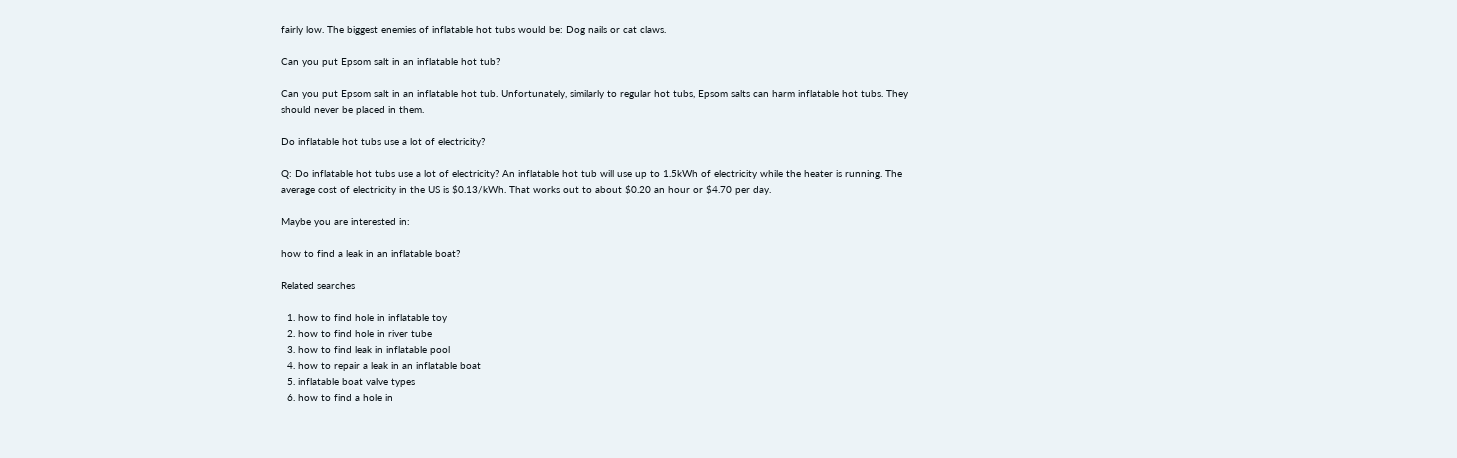fairly low. The biggest enemies of inflatable hot tubs would be: Dog nails or cat claws.

Can you put Epsom salt in an inflatable hot tub?

Can you put Epsom salt in an inflatable hot tub. Unfortunately, similarly to regular hot tubs, Epsom salts can harm inflatable hot tubs. They should never be placed in them.

Do inflatable hot tubs use a lot of electricity?

Q: Do inflatable hot tubs use a lot of electricity? An inflatable hot tub will use up to 1.5kWh of electricity while the heater is running. The average cost of electricity in the US is $0.13/kWh. That works out to about $0.20 an hour or $4.70 per day.

Maybe you are interested in:

how to find a leak in an inflatable boat?

Related searches

  1. how to find hole in inflatable toy
  2. how to find hole in river tube
  3. how to find leak in inflatable pool
  4. how to repair a leak in an inflatable boat
  5. inflatable boat valve types
  6. how to find a hole in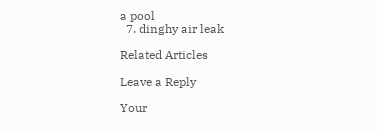a pool
  7. dinghy air leak

Related Articles

Leave a Reply

Your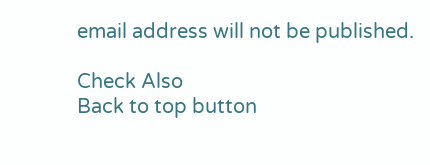email address will not be published.

Check Also
Back to top button